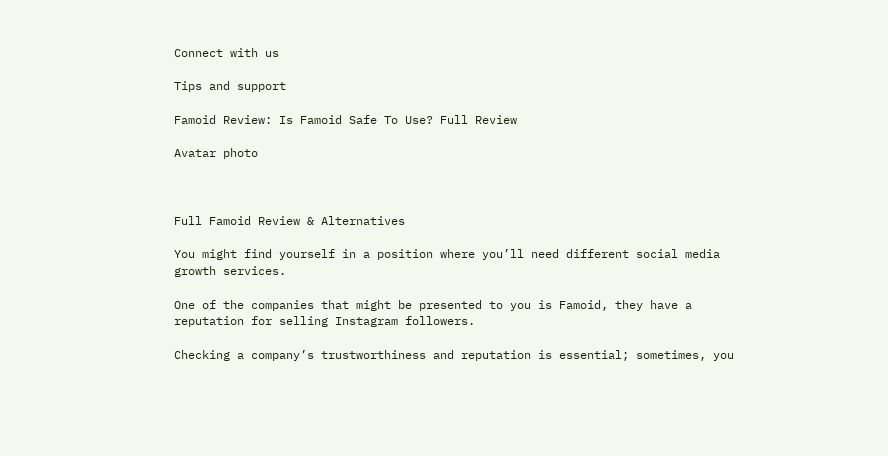Connect with us

Tips and support

Famoid Review: Is Famoid Safe To Use? Full Review

Avatar photo



Full Famoid Review & Alternatives

You might find yourself in a position where you’ll need different social media growth services.

One of the companies that might be presented to you is Famoid, they have a reputation for selling Instagram followers.

Checking a company’s trustworthiness and reputation is essential; sometimes, you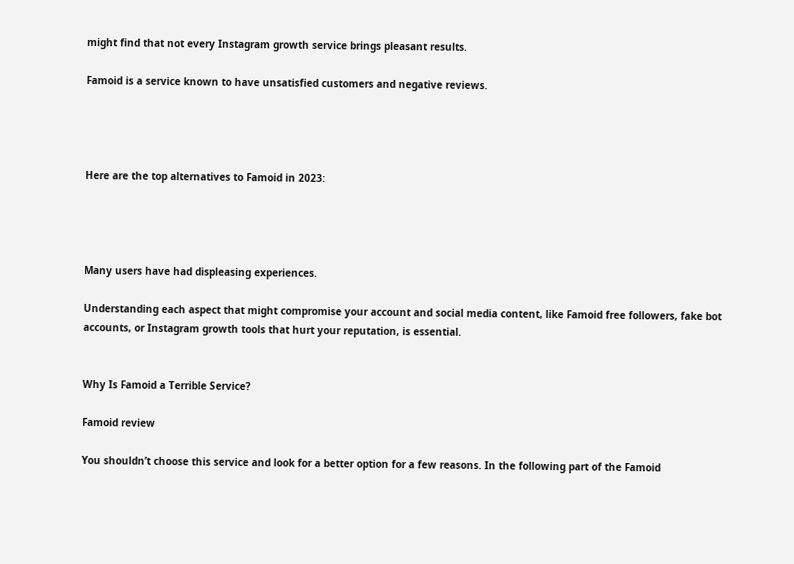might find that not every Instagram growth service brings pleasant results.

Famoid is a service known to have unsatisfied customers and negative reviews.




Here are the top alternatives to Famoid in 2023:




Many users have had displeasing experiences.

Understanding each aspect that might compromise your account and social media content, like Famoid free followers, fake bot accounts, or Instagram growth tools that hurt your reputation, is essential.


Why Is Famoid a Terrible Service?

Famoid review

You shouldn’t choose this service and look for a better option for a few reasons. In the following part of the Famoid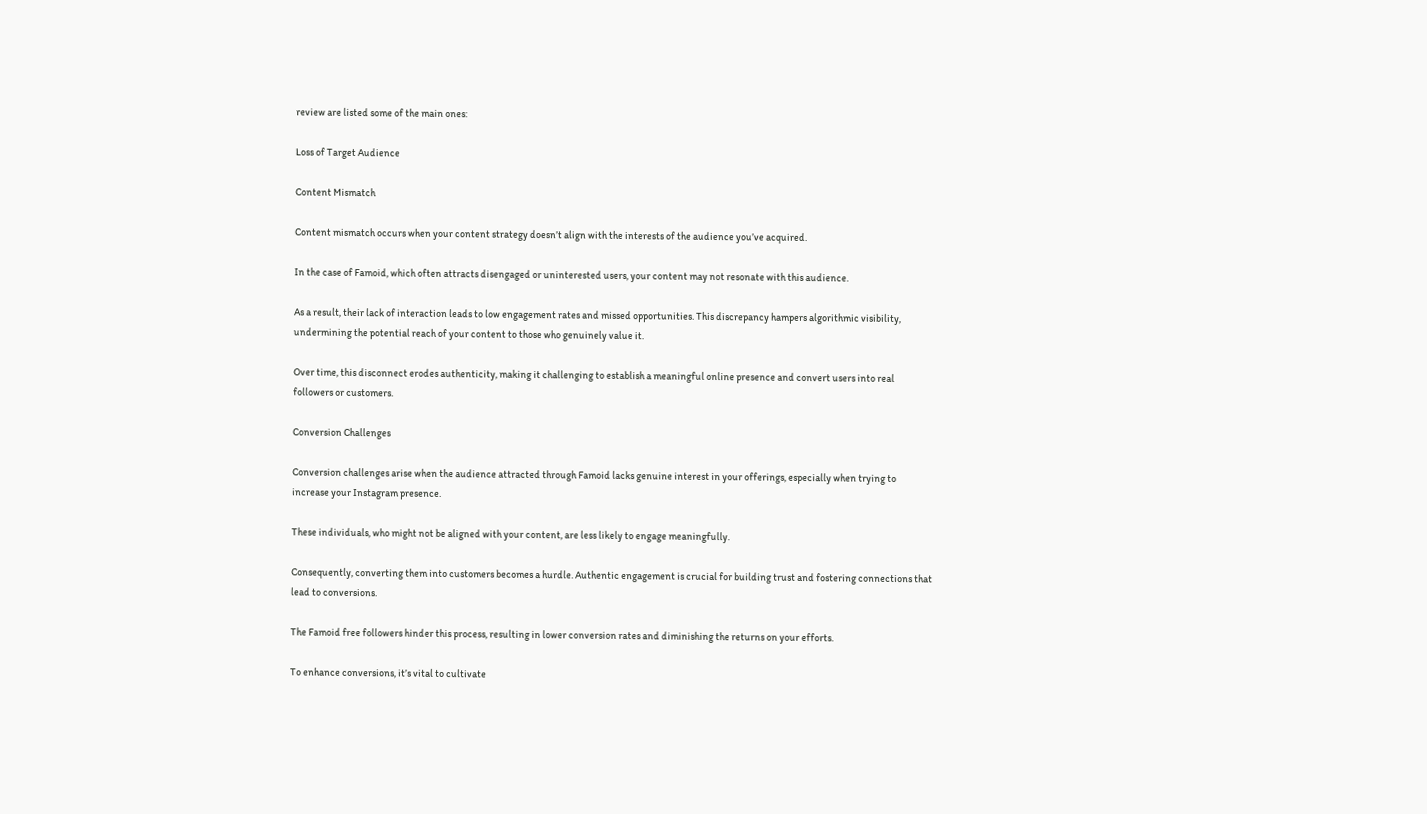review are listed some of the main ones:

Loss of Target Audience

Content Mismatch

Content mismatch occurs when your content strategy doesn’t align with the interests of the audience you’ve acquired.

In the case of Famoid, which often attracts disengaged or uninterested users, your content may not resonate with this audience.

As a result, their lack of interaction leads to low engagement rates and missed opportunities. This discrepancy hampers algorithmic visibility, undermining the potential reach of your content to those who genuinely value it.

Over time, this disconnect erodes authenticity, making it challenging to establish a meaningful online presence and convert users into real followers or customers.

Conversion Challenges

Conversion challenges arise when the audience attracted through Famoid lacks genuine interest in your offerings, especially when trying to increase your Instagram presence.

These individuals, who might not be aligned with your content, are less likely to engage meaningfully.

Consequently, converting them into customers becomes a hurdle. Authentic engagement is crucial for building trust and fostering connections that lead to conversions.

The Famoid free followers hinder this process, resulting in lower conversion rates and diminishing the returns on your efforts.

To enhance conversions, it’s vital to cultivate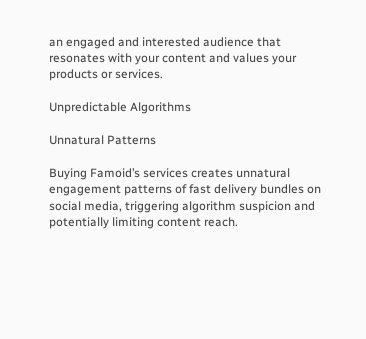an engaged and interested audience that resonates with your content and values your products or services.

Unpredictable Algorithms

Unnatural Patterns

Buying Famoid’s services creates unnatural engagement patterns of fast delivery bundles on social media, triggering algorithm suspicion and potentially limiting content reach.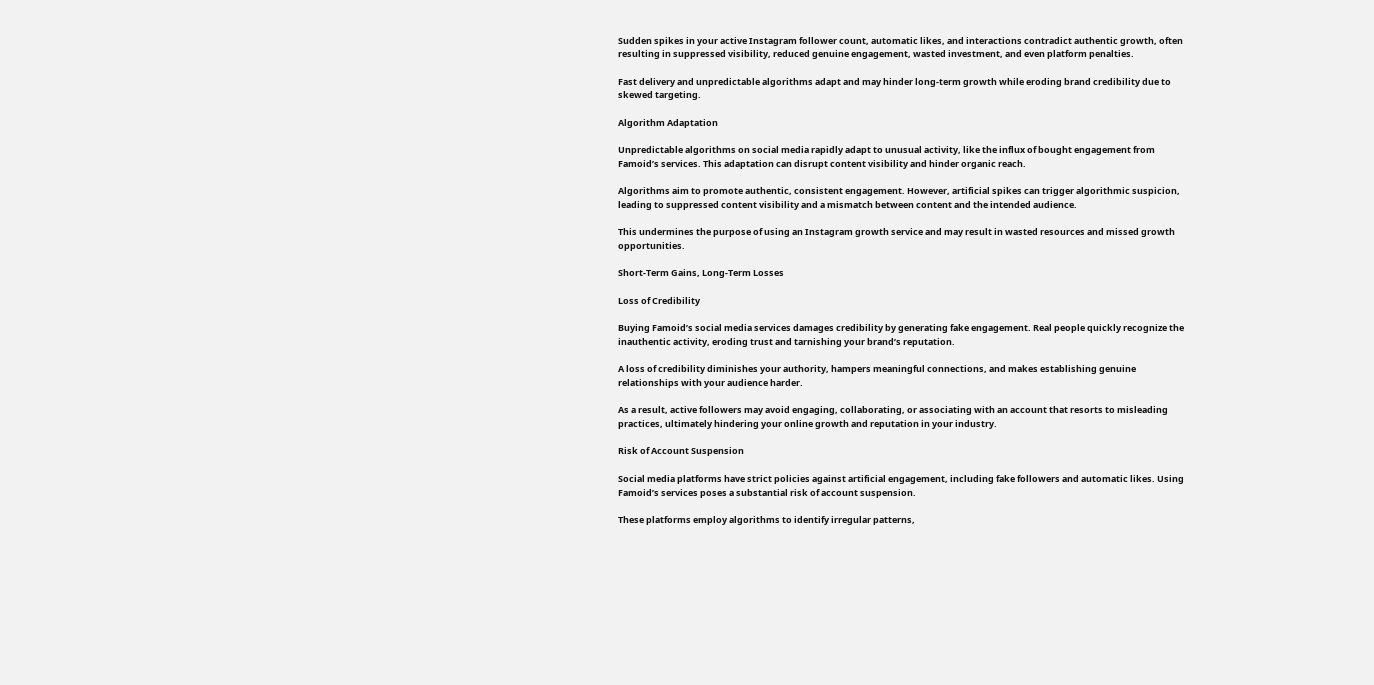Sudden spikes in your active Instagram follower count, automatic likes, and interactions contradict authentic growth, often resulting in suppressed visibility, reduced genuine engagement, wasted investment, and even platform penalties.

Fast delivery and unpredictable algorithms adapt and may hinder long-term growth while eroding brand credibility due to skewed targeting.

Algorithm Adaptation

Unpredictable algorithms on social media rapidly adapt to unusual activity, like the influx of bought engagement from Famoid’s services. This adaptation can disrupt content visibility and hinder organic reach.

Algorithms aim to promote authentic, consistent engagement. However, artificial spikes can trigger algorithmic suspicion, leading to suppressed content visibility and a mismatch between content and the intended audience.

This undermines the purpose of using an Instagram growth service and may result in wasted resources and missed growth opportunities.

Short-Term Gains, Long-Term Losses

Loss of Credibility

Buying Famoid’s social media services damages credibility by generating fake engagement. Real people quickly recognize the inauthentic activity, eroding trust and tarnishing your brand’s reputation.

A loss of credibility diminishes your authority, hampers meaningful connections, and makes establishing genuine relationships with your audience harder.

As a result, active followers may avoid engaging, collaborating, or associating with an account that resorts to misleading practices, ultimately hindering your online growth and reputation in your industry.

Risk of Account Suspension

Social media platforms have strict policies against artificial engagement, including fake followers and automatic likes. Using Famoid’s services poses a substantial risk of account suspension.

These platforms employ algorithms to identify irregular patterns,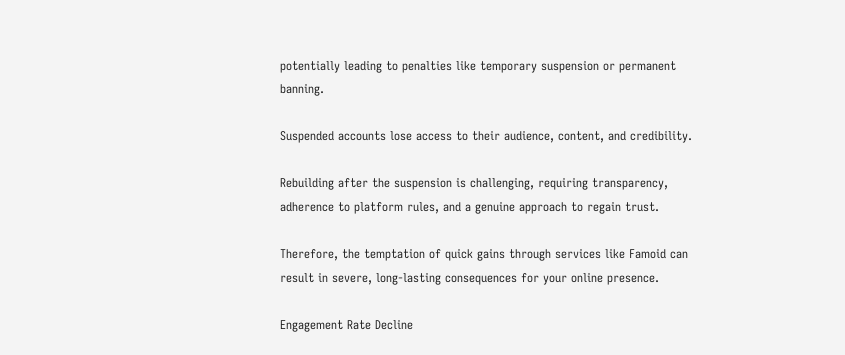potentially leading to penalties like temporary suspension or permanent banning.

Suspended accounts lose access to their audience, content, and credibility.

Rebuilding after the suspension is challenging, requiring transparency, adherence to platform rules, and a genuine approach to regain trust.

Therefore, the temptation of quick gains through services like Famoid can result in severe, long-lasting consequences for your online presence.

Engagement Rate Decline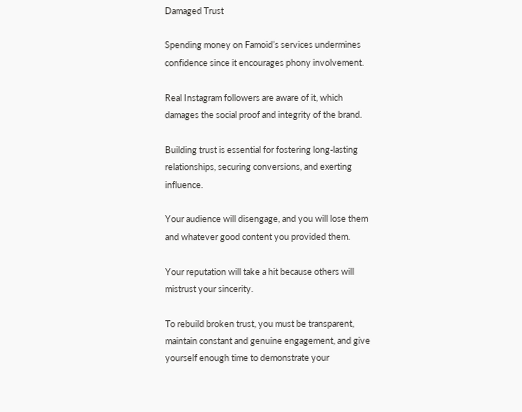Damaged Trust

Spending money on Famoid’s services undermines confidence since it encourages phony involvement.

Real Instagram followers are aware of it, which damages the social proof and integrity of the brand.

Building trust is essential for fostering long-lasting relationships, securing conversions, and exerting influence.

Your audience will disengage, and you will lose them and whatever good content you provided them.

Your reputation will take a hit because others will mistrust your sincerity.

To rebuild broken trust, you must be transparent, maintain constant and genuine engagement, and give yourself enough time to demonstrate your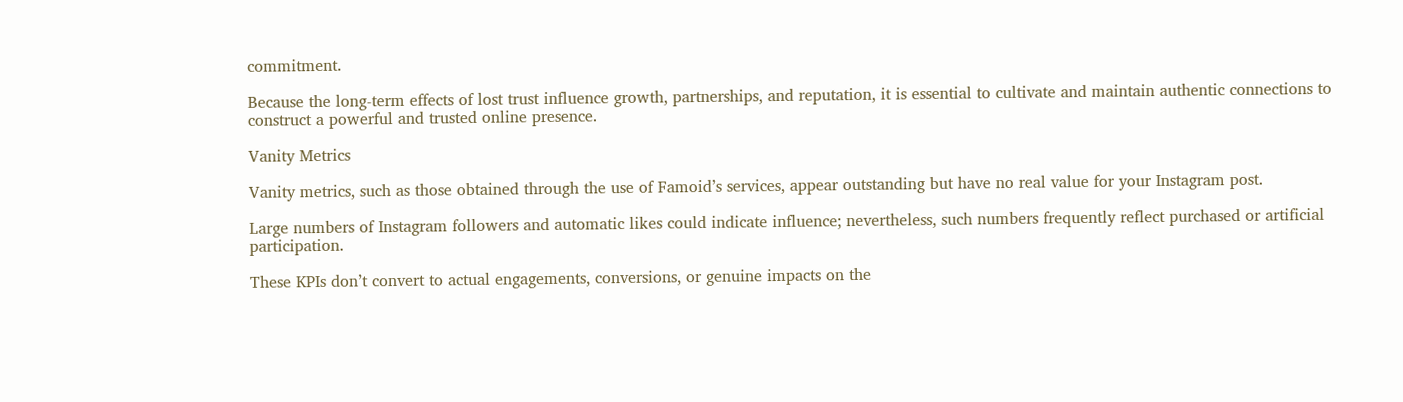commitment.

Because the long-term effects of lost trust influence growth, partnerships, and reputation, it is essential to cultivate and maintain authentic connections to construct a powerful and trusted online presence.

Vanity Metrics

Vanity metrics, such as those obtained through the use of Famoid’s services, appear outstanding but have no real value for your Instagram post.

Large numbers of Instagram followers and automatic likes could indicate influence; nevertheless, such numbers frequently reflect purchased or artificial participation.

These KPIs don’t convert to actual engagements, conversions, or genuine impacts on the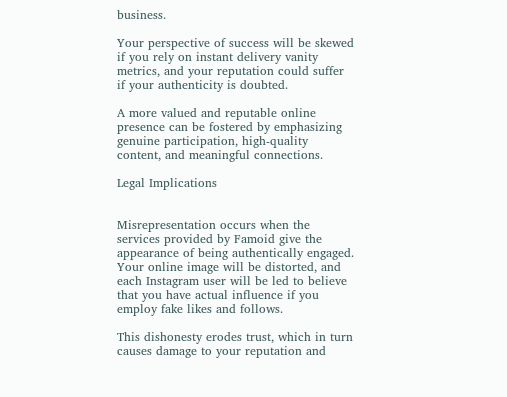business.

Your perspective of success will be skewed if you rely on instant delivery vanity metrics, and your reputation could suffer if your authenticity is doubted.

A more valued and reputable online presence can be fostered by emphasizing genuine participation, high-quality content, and meaningful connections.

Legal Implications


Misrepresentation occurs when the services provided by Famoid give the appearance of being authentically engaged. Your online image will be distorted, and each Instagram user will be led to believe that you have actual influence if you employ fake likes and follows.

This dishonesty erodes trust, which in turn causes damage to your reputation and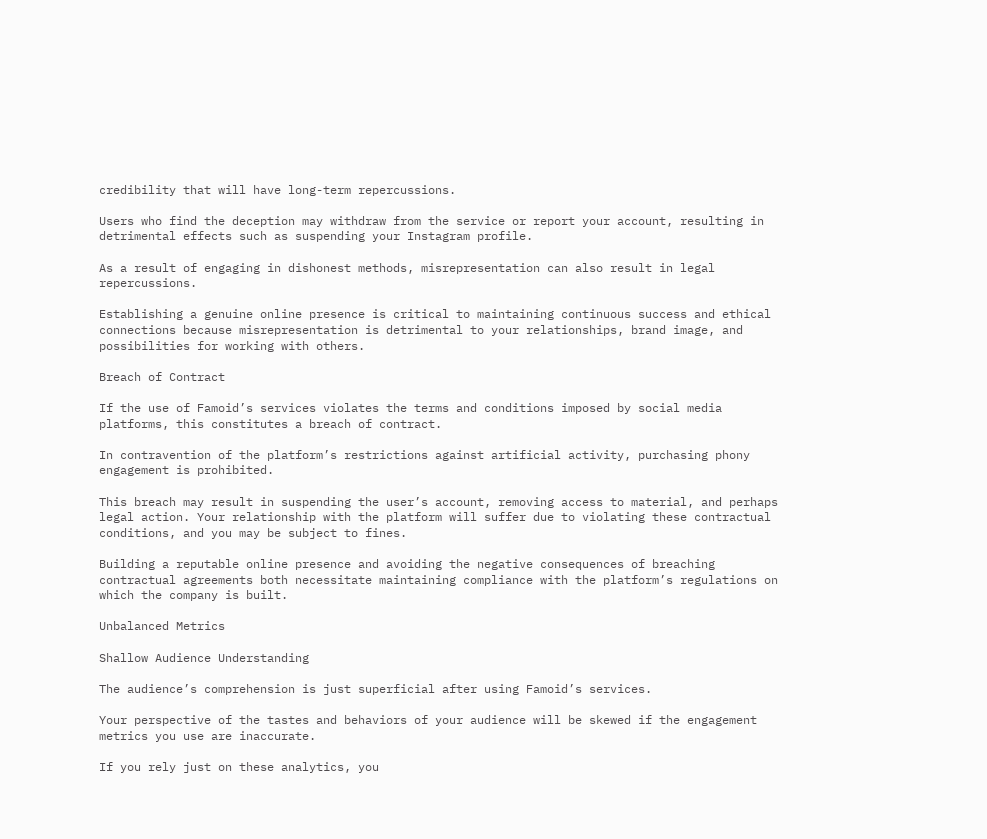credibility that will have long-term repercussions.

Users who find the deception may withdraw from the service or report your account, resulting in detrimental effects such as suspending your Instagram profile.

As a result of engaging in dishonest methods, misrepresentation can also result in legal repercussions.

Establishing a genuine online presence is critical to maintaining continuous success and ethical connections because misrepresentation is detrimental to your relationships, brand image, and possibilities for working with others.

Breach of Contract

If the use of Famoid’s services violates the terms and conditions imposed by social media platforms, this constitutes a breach of contract.

In contravention of the platform’s restrictions against artificial activity, purchasing phony engagement is prohibited.

This breach may result in suspending the user’s account, removing access to material, and perhaps legal action. Your relationship with the platform will suffer due to violating these contractual conditions, and you may be subject to fines.

Building a reputable online presence and avoiding the negative consequences of breaching contractual agreements both necessitate maintaining compliance with the platform’s regulations on which the company is built.

Unbalanced Metrics

Shallow Audience Understanding

The audience’s comprehension is just superficial after using Famoid’s services.

Your perspective of the tastes and behaviors of your audience will be skewed if the engagement metrics you use are inaccurate.

If you rely just on these analytics, you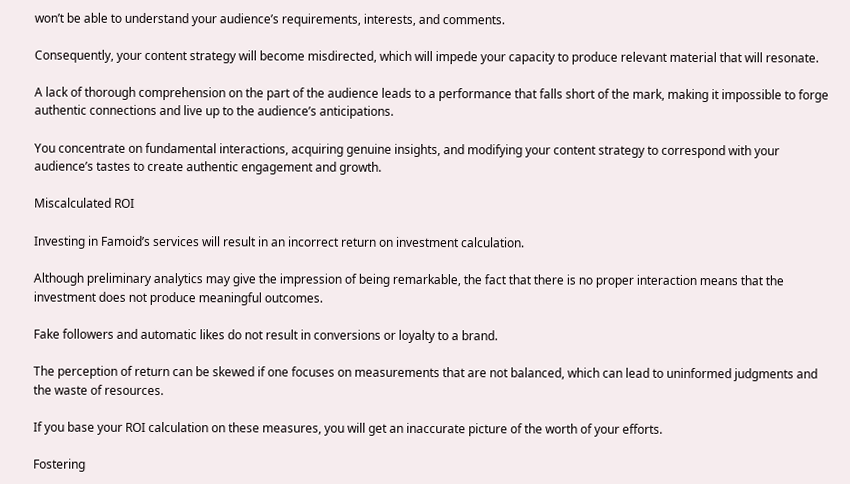won’t be able to understand your audience’s requirements, interests, and comments.

Consequently, your content strategy will become misdirected, which will impede your capacity to produce relevant material that will resonate.

A lack of thorough comprehension on the part of the audience leads to a performance that falls short of the mark, making it impossible to forge authentic connections and live up to the audience’s anticipations.

You concentrate on fundamental interactions, acquiring genuine insights, and modifying your content strategy to correspond with your audience’s tastes to create authentic engagement and growth.

Miscalculated ROI

Investing in Famoid’s services will result in an incorrect return on investment calculation.

Although preliminary analytics may give the impression of being remarkable, the fact that there is no proper interaction means that the investment does not produce meaningful outcomes.

Fake followers and automatic likes do not result in conversions or loyalty to a brand.

The perception of return can be skewed if one focuses on measurements that are not balanced, which can lead to uninformed judgments and the waste of resources.

If you base your ROI calculation on these measures, you will get an inaccurate picture of the worth of your efforts.

Fostering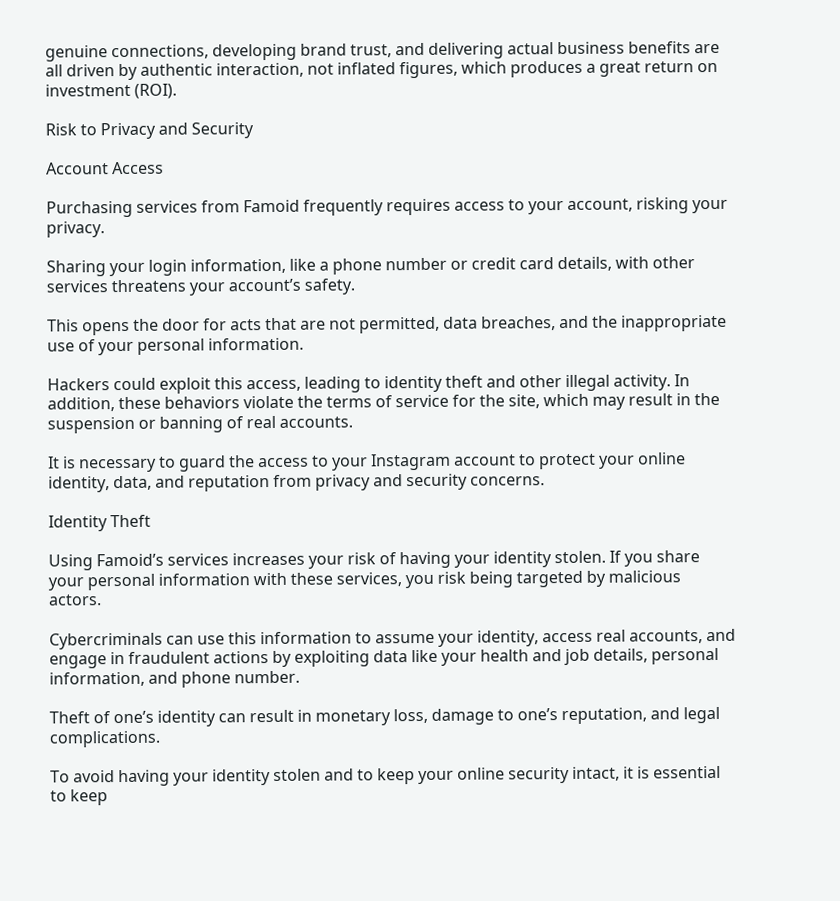genuine connections, developing brand trust, and delivering actual business benefits are all driven by authentic interaction, not inflated figures, which produces a great return on investment (ROI).

Risk to Privacy and Security

Account Access

Purchasing services from Famoid frequently requires access to your account, risking your privacy.

Sharing your login information, like a phone number or credit card details, with other services threatens your account’s safety.

This opens the door for acts that are not permitted, data breaches, and the inappropriate use of your personal information.

Hackers could exploit this access, leading to identity theft and other illegal activity. In addition, these behaviors violate the terms of service for the site, which may result in the suspension or banning of real accounts.

It is necessary to guard the access to your Instagram account to protect your online identity, data, and reputation from privacy and security concerns.

Identity Theft

Using Famoid’s services increases your risk of having your identity stolen. If you share your personal information with these services, you risk being targeted by malicious actors.

Cybercriminals can use this information to assume your identity, access real accounts, and engage in fraudulent actions by exploiting data like your health and job details, personal information, and phone number.

Theft of one’s identity can result in monetary loss, damage to one’s reputation, and legal complications.

To avoid having your identity stolen and to keep your online security intact, it is essential to keep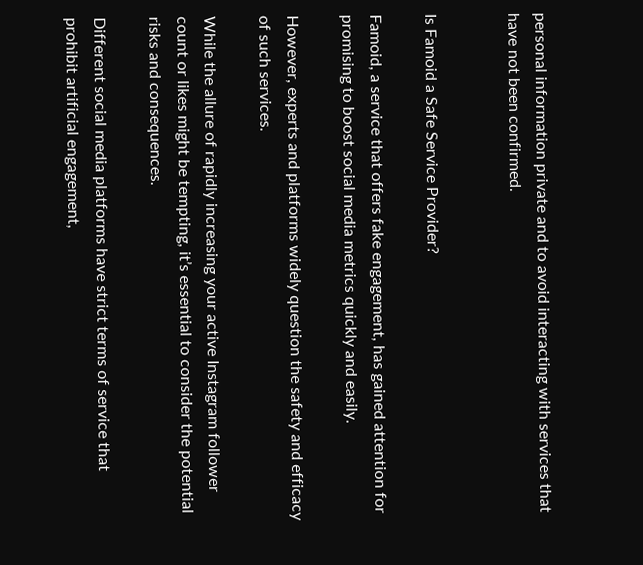personal information private and to avoid interacting with services that have not been confirmed.


Is Famoid a Safe Service Provider?

Famoid, a service that offers fake engagement, has gained attention for promising to boost social media metrics quickly and easily.

However, experts and platforms widely question the safety and efficacy of such services.

While the allure of rapidly increasing your active Instagram follower count or likes might be tempting, it’s essential to consider the potential risks and consequences.

Different social media platforms have strict terms of service that prohibit artificial engagement,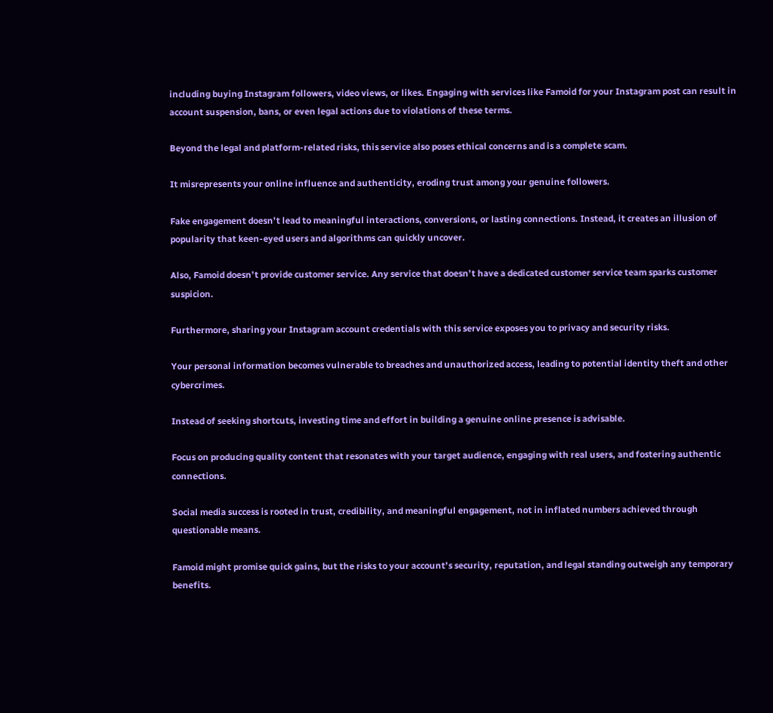including buying Instagram followers, video views, or likes. Engaging with services like Famoid for your Instagram post can result in account suspension, bans, or even legal actions due to violations of these terms.

Beyond the legal and platform-related risks, this service also poses ethical concerns and is a complete scam.

It misrepresents your online influence and authenticity, eroding trust among your genuine followers.

Fake engagement doesn’t lead to meaningful interactions, conversions, or lasting connections. Instead, it creates an illusion of popularity that keen-eyed users and algorithms can quickly uncover.

Also, Famoid doesn’t provide customer service. Any service that doesn’t have a dedicated customer service team sparks customer suspicion.

Furthermore, sharing your Instagram account credentials with this service exposes you to privacy and security risks.

Your personal information becomes vulnerable to breaches and unauthorized access, leading to potential identity theft and other cybercrimes.

Instead of seeking shortcuts, investing time and effort in building a genuine online presence is advisable.

Focus on producing quality content that resonates with your target audience, engaging with real users, and fostering authentic connections.

Social media success is rooted in trust, credibility, and meaningful engagement, not in inflated numbers achieved through questionable means.

Famoid might promise quick gains, but the risks to your account’s security, reputation, and legal standing outweigh any temporary benefits.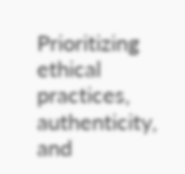Prioritizing ethical practices, authenticity, and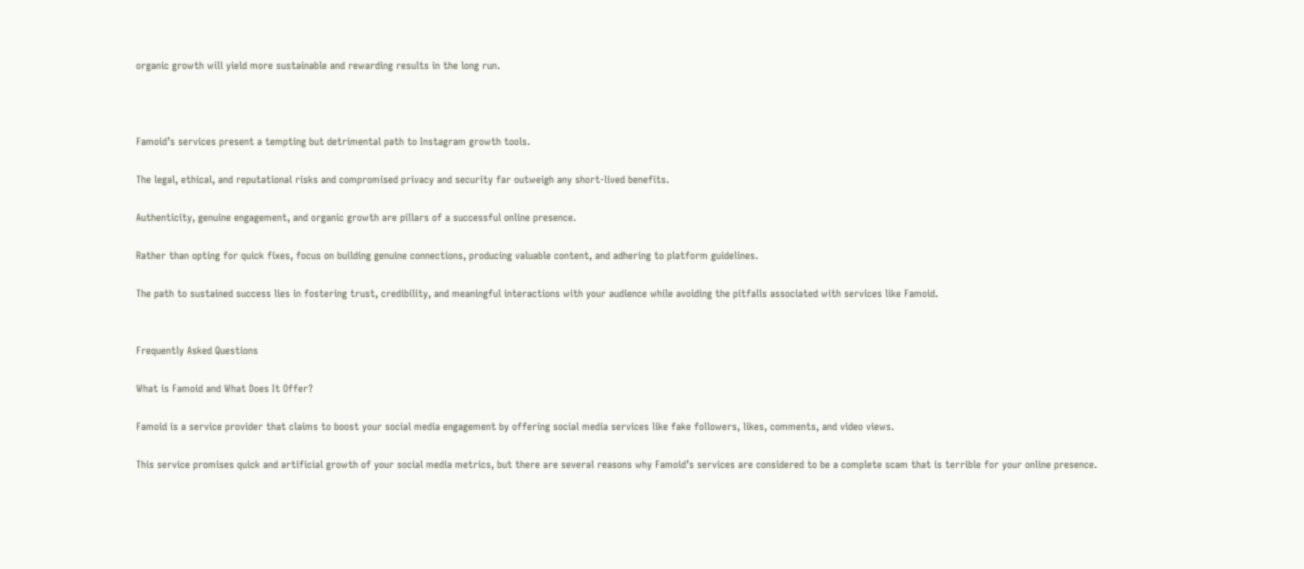organic growth will yield more sustainable and rewarding results in the long run.



Famoid’s services present a tempting but detrimental path to Instagram growth tools.

The legal, ethical, and reputational risks and compromised privacy and security far outweigh any short-lived benefits.

Authenticity, genuine engagement, and organic growth are pillars of a successful online presence.

Rather than opting for quick fixes, focus on building genuine connections, producing valuable content, and adhering to platform guidelines.

The path to sustained success lies in fostering trust, credibility, and meaningful interactions with your audience while avoiding the pitfalls associated with services like Famoid.


Frequently Asked Questions

What is Famoid and What Does It Offer?

Famoid is a service provider that claims to boost your social media engagement by offering social media services like fake followers, likes, comments, and video views.

This service promises quick and artificial growth of your social media metrics, but there are several reasons why Famoid’s services are considered to be a complete scam that is terrible for your online presence.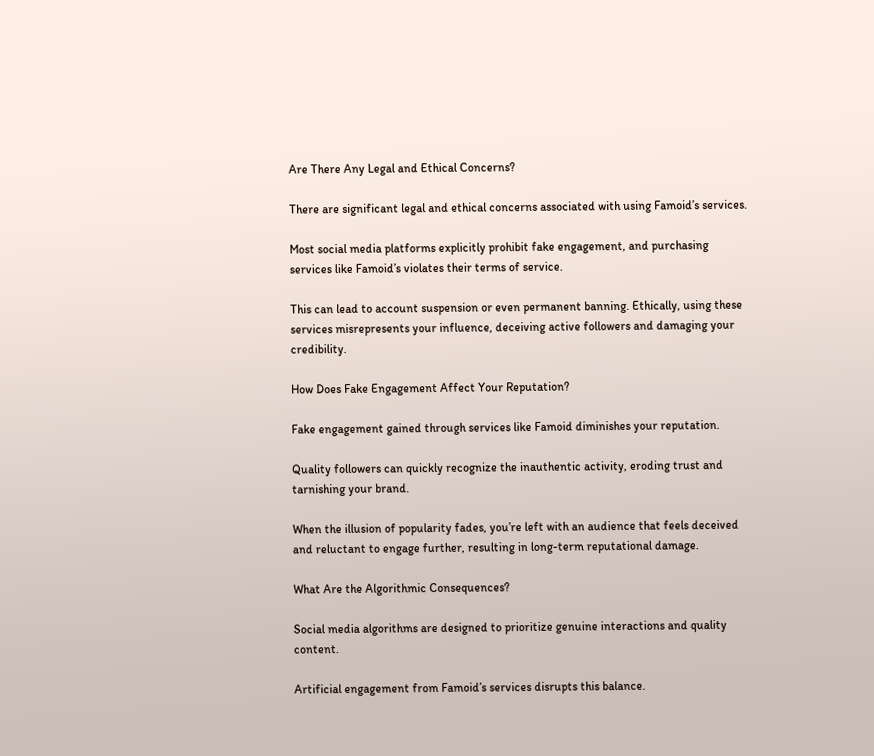Are There Any Legal and Ethical Concerns?

There are significant legal and ethical concerns associated with using Famoid’s services.

Most social media platforms explicitly prohibit fake engagement, and purchasing services like Famoid’s violates their terms of service.

This can lead to account suspension or even permanent banning. Ethically, using these services misrepresents your influence, deceiving active followers and damaging your credibility.

How Does Fake Engagement Affect Your Reputation?

Fake engagement gained through services like Famoid diminishes your reputation.

Quality followers can quickly recognize the inauthentic activity, eroding trust and tarnishing your brand.

When the illusion of popularity fades, you’re left with an audience that feels deceived and reluctant to engage further, resulting in long-term reputational damage.

What Are the Algorithmic Consequences?

Social media algorithms are designed to prioritize genuine interactions and quality content.

Artificial engagement from Famoid’s services disrupts this balance.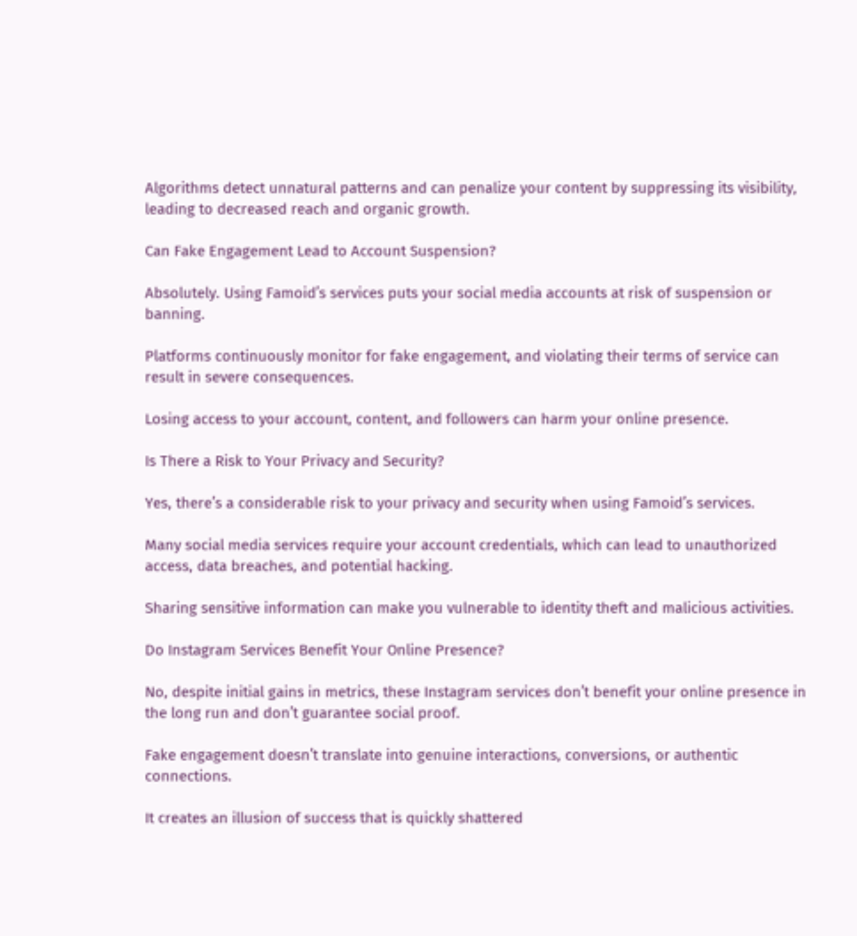Algorithms detect unnatural patterns and can penalize your content by suppressing its visibility, leading to decreased reach and organic growth.

Can Fake Engagement Lead to Account Suspension?

Absolutely. Using Famoid’s services puts your social media accounts at risk of suspension or banning.

Platforms continuously monitor for fake engagement, and violating their terms of service can result in severe consequences.

Losing access to your account, content, and followers can harm your online presence.

Is There a Risk to Your Privacy and Security?

Yes, there’s a considerable risk to your privacy and security when using Famoid’s services.

Many social media services require your account credentials, which can lead to unauthorized access, data breaches, and potential hacking.

Sharing sensitive information can make you vulnerable to identity theft and malicious activities.

Do Instagram Services Benefit Your Online Presence?

No, despite initial gains in metrics, these Instagram services don’t benefit your online presence in the long run and don’t guarantee social proof.

Fake engagement doesn’t translate into genuine interactions, conversions, or authentic connections.

It creates an illusion of success that is quickly shattered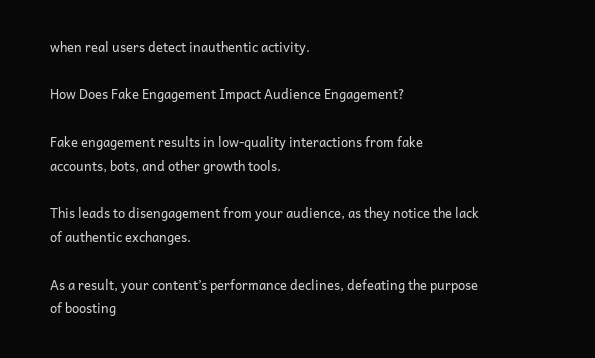when real users detect inauthentic activity.

How Does Fake Engagement Impact Audience Engagement?

Fake engagement results in low-quality interactions from fake accounts, bots, and other growth tools.

This leads to disengagement from your audience, as they notice the lack of authentic exchanges.

As a result, your content’s performance declines, defeating the purpose of boosting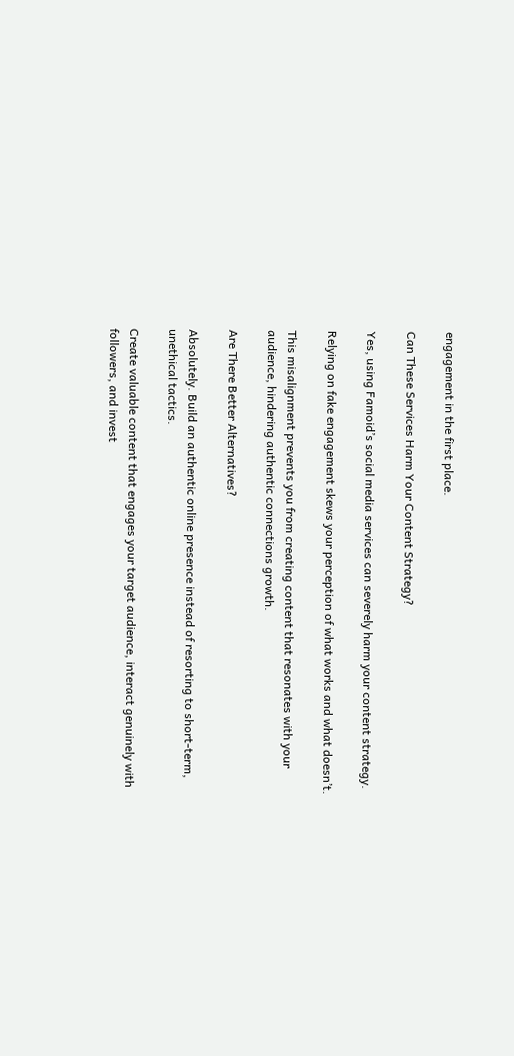engagement in the first place.

Can These Services Harm Your Content Strategy?

Yes, using Famoid’s social media services can severely harm your content strategy.

Relying on fake engagement skews your perception of what works and what doesn’t.

This misalignment prevents you from creating content that resonates with your audience, hindering authentic connections growth.

Are There Better Alternatives?

Absolutely. Build an authentic online presence instead of resorting to short-term, unethical tactics.

Create valuable content that engages your target audience, interact genuinely with followers, and invest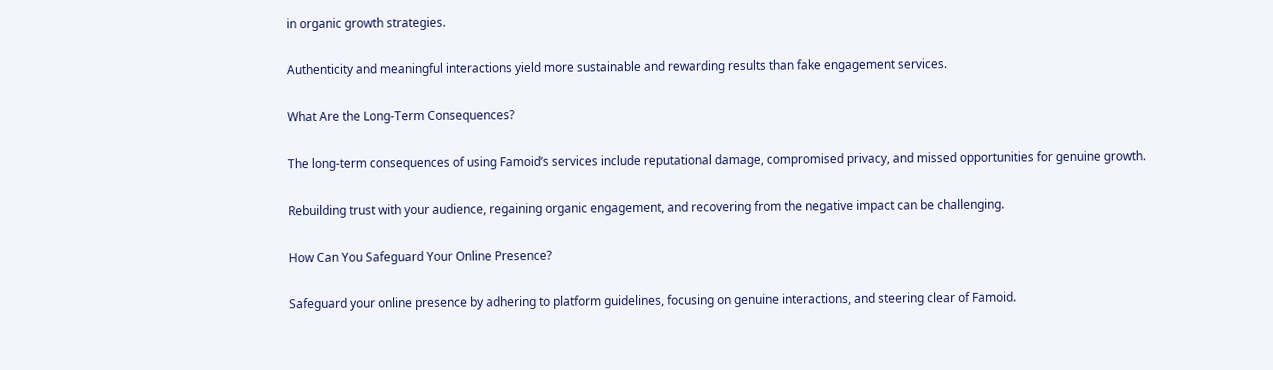in organic growth strategies.

Authenticity and meaningful interactions yield more sustainable and rewarding results than fake engagement services.

What Are the Long-Term Consequences?

The long-term consequences of using Famoid’s services include reputational damage, compromised privacy, and missed opportunities for genuine growth.

Rebuilding trust with your audience, regaining organic engagement, and recovering from the negative impact can be challenging.

How Can You Safeguard Your Online Presence?

Safeguard your online presence by adhering to platform guidelines, focusing on genuine interactions, and steering clear of Famoid.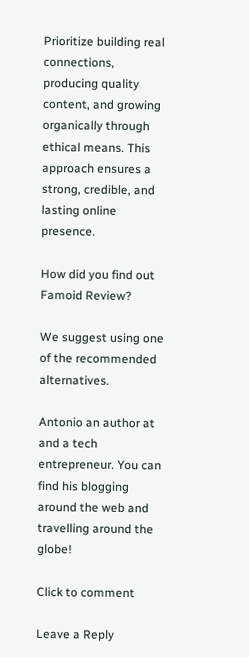Prioritize building real connections, producing quality content, and growing organically through ethical means. This approach ensures a strong, credible, and lasting online presence.

How did you find out Famoid Review?

We suggest using one of the recommended alternatives.

Antonio an author at and a tech entrepreneur. You can find his blogging around the web and travelling around the globe!

Click to comment

Leave a Reply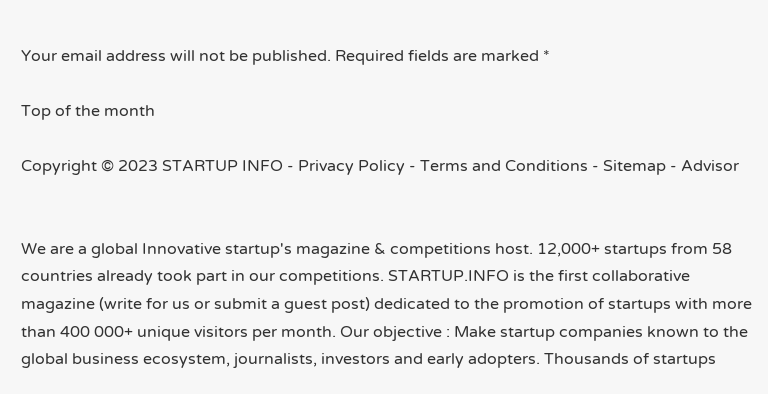Your email address will not be published. Required fields are marked *

Top of the month

Copyright © 2023 STARTUP INFO - Privacy Policy - Terms and Conditions - Sitemap - Advisor


We are a global Innovative startup's magazine & competitions host. 12,000+ startups from 58 countries already took part in our competitions. STARTUP.INFO is the first collaborative magazine (write for us or submit a guest post) dedicated to the promotion of startups with more than 400 000+ unique visitors per month. Our objective : Make startup companies known to the global business ecosystem, journalists, investors and early adopters. Thousands of startups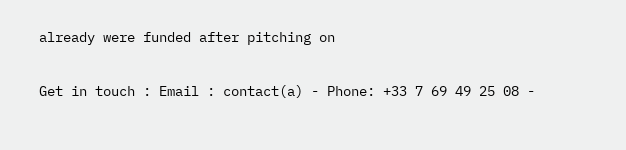already were funded after pitching on

Get in touch : Email : contact(a) - Phone: +33 7 69 49 25 08 -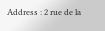Address : 2 rue de la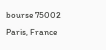bourse 75002 Paris, France